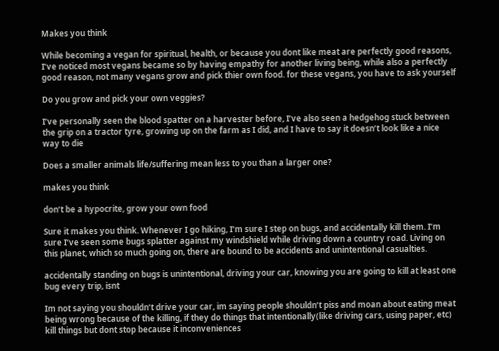Makes you think

While becoming a vegan for spiritual, health, or because you dont like meat are perfectly good reasons, I’ve noticed most vegans became so by having empathy for another living being, while also a perfectly good reason, not many vegans grow and pick thier own food. for these vegans, you have to ask yourself

Do you grow and pick your own veggies?

I’ve personally seen the blood spatter on a harvester before, I’ve also seen a hedgehog stuck between the grip on a tractor tyre, growing up on the farm as I did, and I have to say it doesn’t look like a nice way to die

Does a smaller animals life/suffering mean less to you than a larger one?

makes you think

don’t be a hypocrite, grow your own food

Sure it makes you think. Whenever I go hiking, I’m sure I step on bugs, and accidentally kill them. I’m sure I’ve seen some bugs splatter against my windshield while driving down a country road. Living on this planet, which so much going on, there are bound to be accidents and unintentional casualties.

accidentally standing on bugs is unintentional, driving your car, knowing you are going to kill at least one bug every trip, isnt

Im not saying you shouldn’t drive your car, im saying people shouldn’t piss and moan about eating meat being wrong because of the killing, if they do things that intentionally(like driving cars, using paper, etc) kill things but dont stop because it inconveniences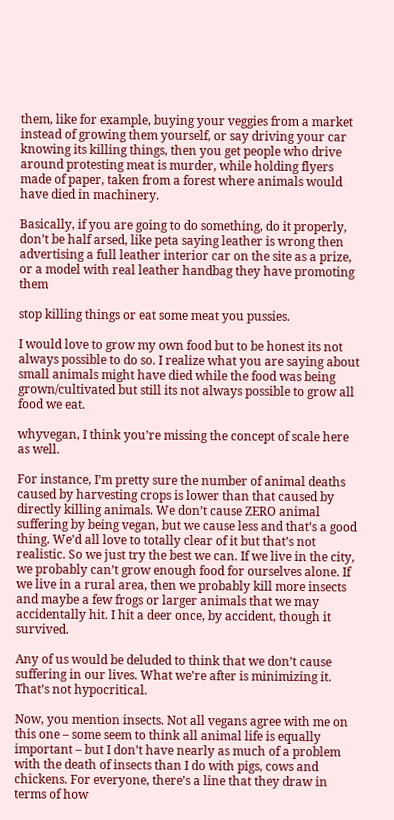them, like for example, buying your veggies from a market instead of growing them yourself, or say driving your car knowing its killing things, then you get people who drive around protesting meat is murder, while holding flyers made of paper, taken from a forest where animals would have died in machinery.

Basically, if you are going to do something, do it properly, don’t be half arsed, like peta saying leather is wrong then advertising a full leather interior car on the site as a prize, or a model with real leather handbag they have promoting them

stop killing things or eat some meat you pussies.

I would love to grow my own food but to be honest its not always possible to do so. I realize what you are saying about small animals might have died while the food was being grown/cultivated but still its not always possible to grow all food we eat.

whyvegan, I think you’re missing the concept of scale here as well.

For instance, I’m pretty sure the number of animal deaths caused by harvesting crops is lower than that caused by directly killing animals. We don’t cause ZERO animal suffering by being vegan, but we cause less and that’s a good thing. We’d all love to totally clear of it but that’s not realistic. So we just try the best we can. If we live in the city, we probably can’t grow enough food for ourselves alone. If we live in a rural area, then we probably kill more insects and maybe a few frogs or larger animals that we may accidentally hit. I hit a deer once, by accident, though it survived.

Any of us would be deluded to think that we don’t cause suffering in our lives. What we’re after is minimizing it. That’s not hypocritical.

Now, you mention insects. Not all vegans agree with me on this one – some seem to think all animal life is equally important – but I don’t have nearly as much of a problem with the death of insects than I do with pigs, cows and chickens. For everyone, there’s a line that they draw in terms of how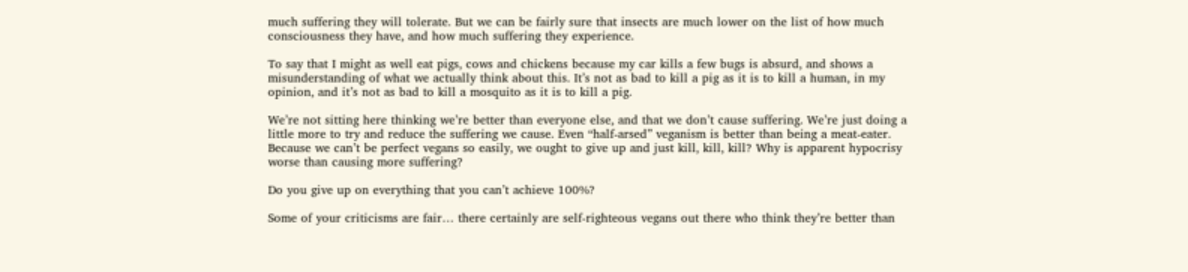much suffering they will tolerate. But we can be fairly sure that insects are much lower on the list of how much consciousness they have, and how much suffering they experience.

To say that I might as well eat pigs, cows and chickens because my car kills a few bugs is absurd, and shows a misunderstanding of what we actually think about this. It’s not as bad to kill a pig as it is to kill a human, in my opinion, and it’s not as bad to kill a mosquito as it is to kill a pig.

We’re not sitting here thinking we’re better than everyone else, and that we don’t cause suffering. We’re just doing a little more to try and reduce the suffering we cause. Even “half-arsed” veganism is better than being a meat-eater. Because we can’t be perfect vegans so easily, we ought to give up and just kill, kill, kill? Why is apparent hypocrisy worse than causing more suffering?

Do you give up on everything that you can’t achieve 100%?

Some of your criticisms are fair… there certainly are self-righteous vegans out there who think they’re better than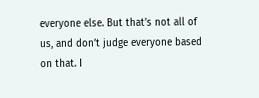everyone else. But that’s not all of us, and don’t judge everyone based on that. I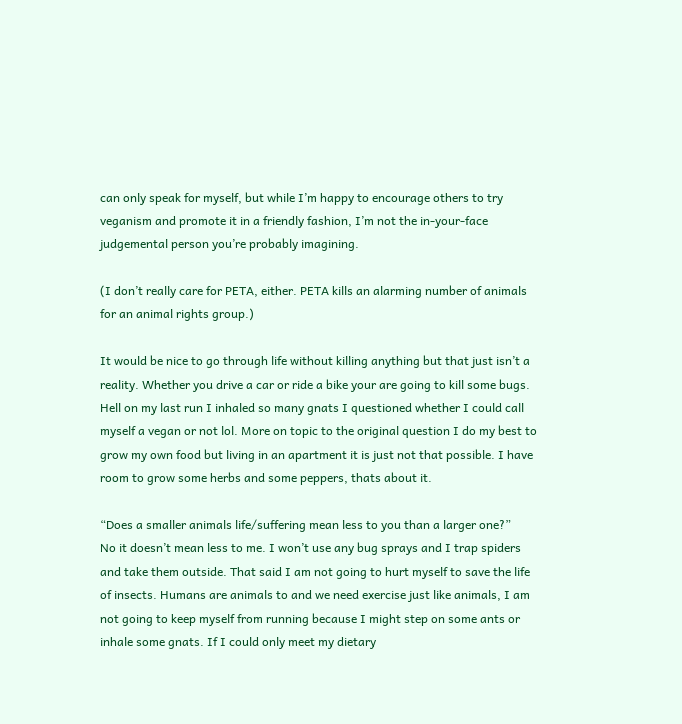can only speak for myself, but while I’m happy to encourage others to try veganism and promote it in a friendly fashion, I’m not the in-your-face judgemental person you’re probably imagining.

(I don’t really care for PETA, either. PETA kills an alarming number of animals for an animal rights group.)

It would be nice to go through life without killing anything but that just isn’t a reality. Whether you drive a car or ride a bike your are going to kill some bugs. Hell on my last run I inhaled so many gnats I questioned whether I could call myself a vegan or not lol. More on topic to the original question I do my best to grow my own food but living in an apartment it is just not that possible. I have room to grow some herbs and some peppers, thats about it.

“Does a smaller animals life/suffering mean less to you than a larger one?”
No it doesn’t mean less to me. I won’t use any bug sprays and I trap spiders and take them outside. That said I am not going to hurt myself to save the life of insects. Humans are animals to and we need exercise just like animals, I am not going to keep myself from running because I might step on some ants or inhale some gnats. If I could only meet my dietary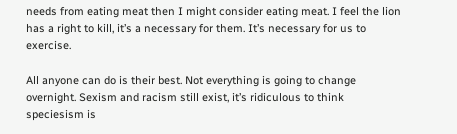needs from eating meat then I might consider eating meat. I feel the lion has a right to kill, it’s a necessary for them. It’s necessary for us to exercise.

All anyone can do is their best. Not everything is going to change overnight. Sexism and racism still exist, it’s ridiculous to think speciesism is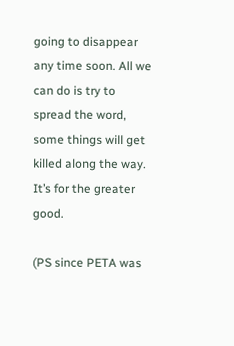going to disappear any time soon. All we can do is try to spread the word, some things will get killed along the way. It’s for the greater good.

(PS since PETA was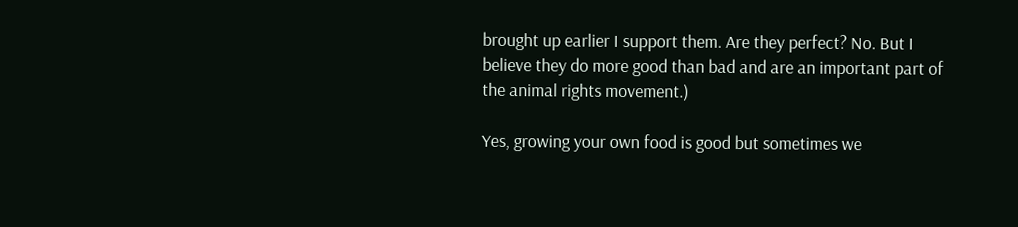brought up earlier I support them. Are they perfect? No. But I believe they do more good than bad and are an important part of the animal rights movement.)

Yes, growing your own food is good but sometimes we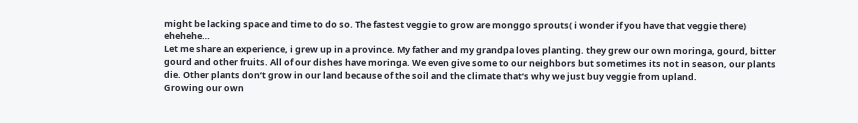might be lacking space and time to do so. The fastest veggie to grow are monggo sprouts( i wonder if you have that veggie there) ehehehe…
Let me share an experience, i grew up in a province. My father and my grandpa loves planting. they grew our own moringa, gourd, bitter gourd and other fruits. All of our dishes have moringa. We even give some to our neighbors but sometimes its not in season, our plants die. Other plants don’t grow in our land because of the soil and the climate that’s why we just buy veggie from upland.
Growing our own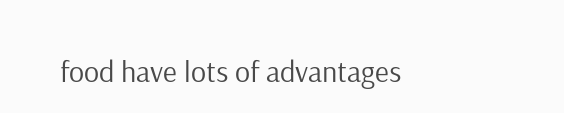food have lots of advantages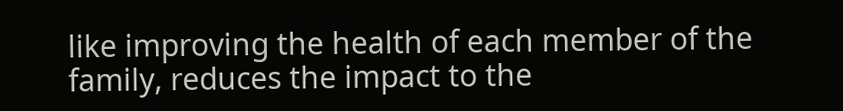like improving the health of each member of the family, reduces the impact to the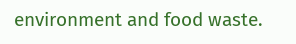environment and food waste.